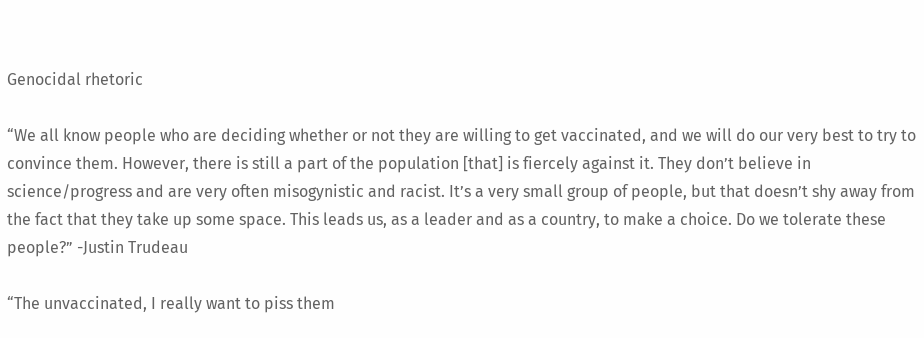Genocidal rhetoric

“We all know people who are deciding whether or not they are willing to get vaccinated, and we will do our very best to try to convince them. However, there is still a part of the population [that] is fiercely against it. They don’t believe in science/progress and are very often misogynistic and racist. It’s a very small group of people, but that doesn’t shy away from the fact that they take up some space. This leads us, as a leader and as a country, to make a choice. Do we tolerate these people?” -Justin Trudeau

“The unvaccinated, I really want to piss them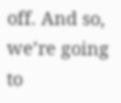off. And so, we’re going to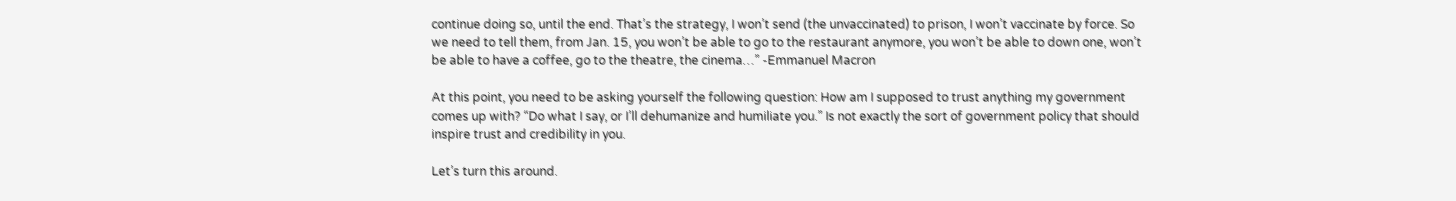continue doing so, until the end. That’s the strategy, I won’t send (the unvaccinated) to prison, I won’t vaccinate by force. So we need to tell them, from Jan. 15, you won’t be able to go to the restaurant anymore, you won’t be able to down one, won’t be able to have a coffee, go to the theatre, the cinema…” -Emmanuel Macron

At this point, you need to be asking yourself the following question: How am I supposed to trust anything my government comes up with? “Do what I say, or I’ll dehumanize and humiliate you.” Is not exactly the sort of government policy that should inspire trust and credibility in you.

Let’s turn this around.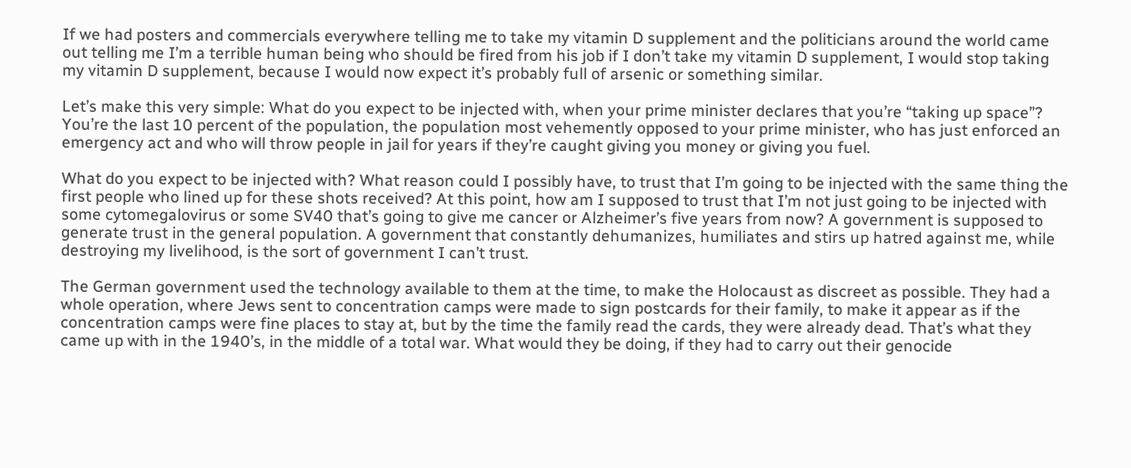If we had posters and commercials everywhere telling me to take my vitamin D supplement and the politicians around the world came out telling me I’m a terrible human being who should be fired from his job if I don’t take my vitamin D supplement, I would stop taking my vitamin D supplement, because I would now expect it’s probably full of arsenic or something similar.

Let’s make this very simple: What do you expect to be injected with, when your prime minister declares that you’re “taking up space”? You’re the last 10 percent of the population, the population most vehemently opposed to your prime minister, who has just enforced an emergency act and who will throw people in jail for years if they’re caught giving you money or giving you fuel.

What do you expect to be injected with? What reason could I possibly have, to trust that I’m going to be injected with the same thing the first people who lined up for these shots received? At this point, how am I supposed to trust that I’m not just going to be injected with some cytomegalovirus or some SV40 that’s going to give me cancer or Alzheimer’s five years from now? A government is supposed to generate trust in the general population. A government that constantly dehumanizes, humiliates and stirs up hatred against me, while destroying my livelihood, is the sort of government I can’t trust.

The German government used the technology available to them at the time, to make the Holocaust as discreet as possible. They had a whole operation, where Jews sent to concentration camps were made to sign postcards for their family, to make it appear as if the concentration camps were fine places to stay at, but by the time the family read the cards, they were already dead. That’s what they came up with in the 1940’s, in the middle of a total war. What would they be doing, if they had to carry out their genocide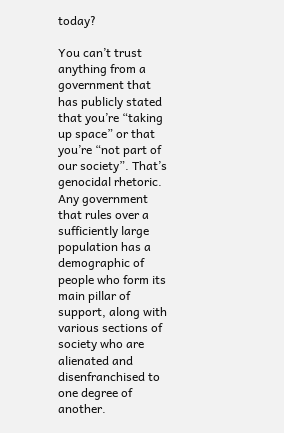today?

You can’t trust anything from a government that has publicly stated that you’re “taking up space” or that you’re “not part of our society”. That’s genocidal rhetoric. Any government that rules over a sufficiently large population has a demographic of people who form its main pillar of support, along with various sections of society who are alienated and disenfranchised to one degree of another.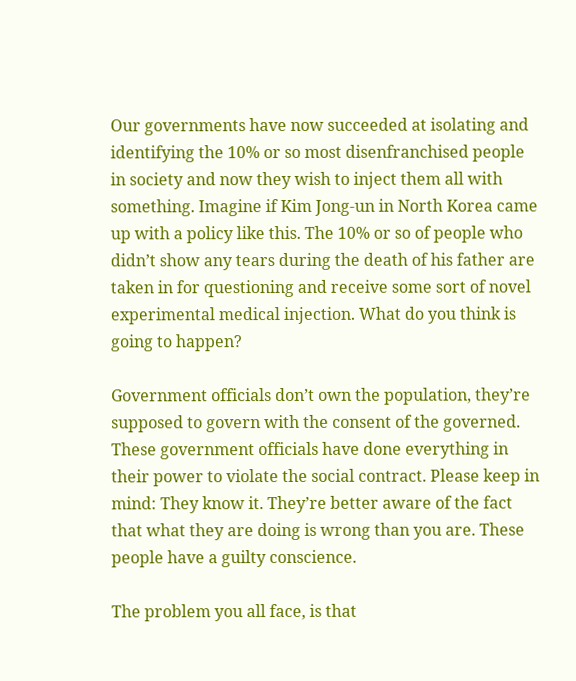Our governments have now succeeded at isolating and identifying the 10% or so most disenfranchised people in society and now they wish to inject them all with something. Imagine if Kim Jong-un in North Korea came up with a policy like this. The 10% or so of people who didn’t show any tears during the death of his father are taken in for questioning and receive some sort of novel experimental medical injection. What do you think is going to happen?

Government officials don’t own the population, they’re supposed to govern with the consent of the governed. These government officials have done everything in their power to violate the social contract. Please keep in mind: They know it. They’re better aware of the fact that what they are doing is wrong than you are. These people have a guilty conscience.

The problem you all face, is that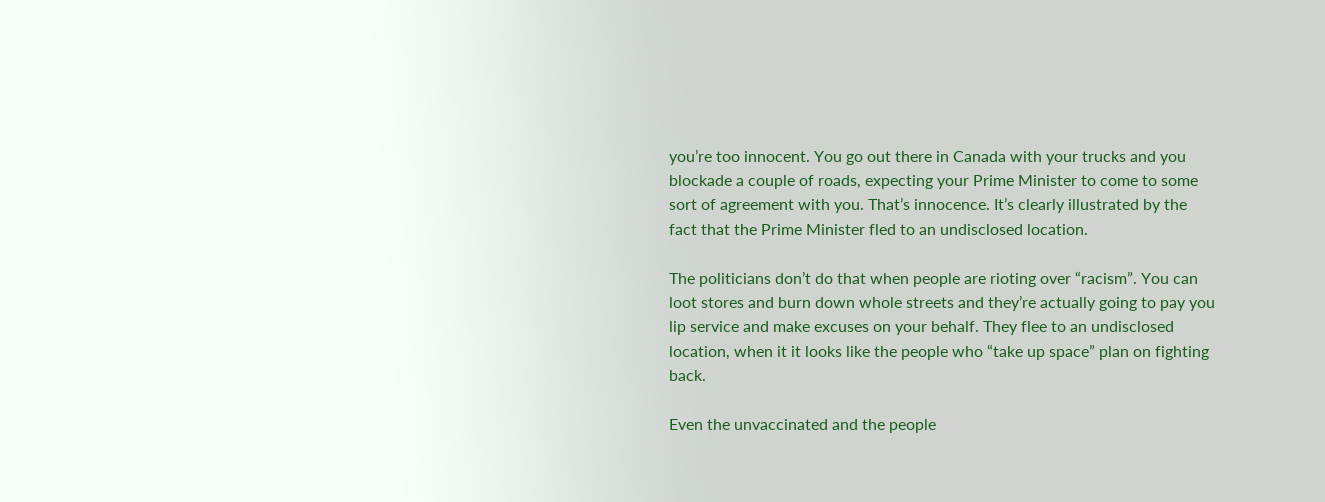you’re too innocent. You go out there in Canada with your trucks and you blockade a couple of roads, expecting your Prime Minister to come to some sort of agreement with you. That’s innocence. It’s clearly illustrated by the fact that the Prime Minister fled to an undisclosed location.

The politicians don’t do that when people are rioting over “racism”. You can loot stores and burn down whole streets and they’re actually going to pay you lip service and make excuses on your behalf. They flee to an undisclosed location, when it it looks like the people who “take up space” plan on fighting back.

Even the unvaccinated and the people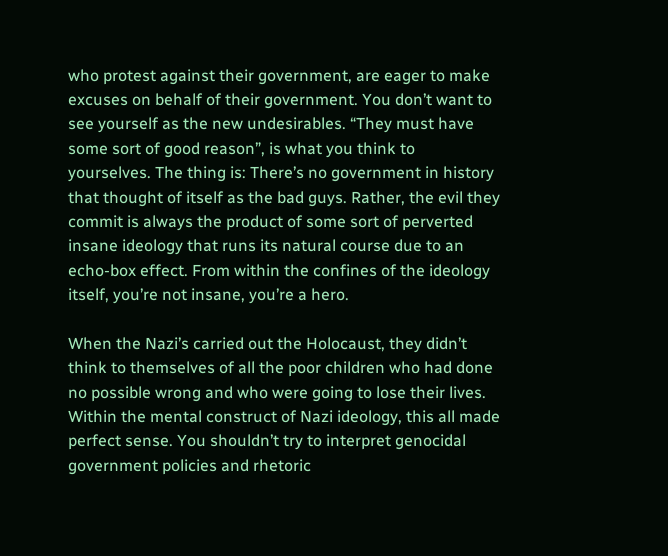who protest against their government, are eager to make excuses on behalf of their government. You don’t want to see yourself as the new undesirables. “They must have some sort of good reason”, is what you think to yourselves. The thing is: There’s no government in history that thought of itself as the bad guys. Rather, the evil they commit is always the product of some sort of perverted insane ideology that runs its natural course due to an echo-box effect. From within the confines of the ideology itself, you’re not insane, you’re a hero.

When the Nazi’s carried out the Holocaust, they didn’t think to themselves of all the poor children who had done no possible wrong and who were going to lose their lives. Within the mental construct of Nazi ideology, this all made perfect sense. You shouldn’t try to interpret genocidal government policies and rhetoric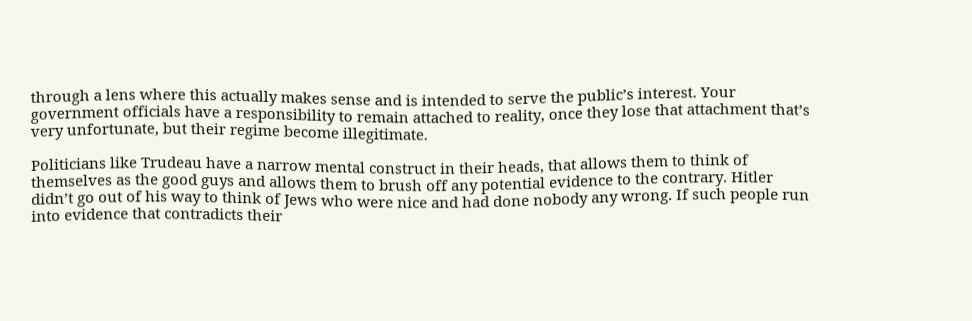through a lens where this actually makes sense and is intended to serve the public’s interest. Your government officials have a responsibility to remain attached to reality, once they lose that attachment that’s very unfortunate, but their regime become illegitimate.

Politicians like Trudeau have a narrow mental construct in their heads, that allows them to think of themselves as the good guys and allows them to brush off any potential evidence to the contrary. Hitler didn’t go out of his way to think of Jews who were nice and had done nobody any wrong. If such people run into evidence that contradicts their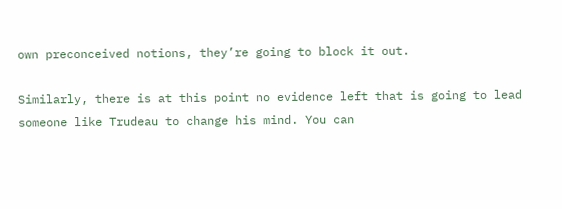own preconceived notions, they’re going to block it out.

Similarly, there is at this point no evidence left that is going to lead someone like Trudeau to change his mind. You can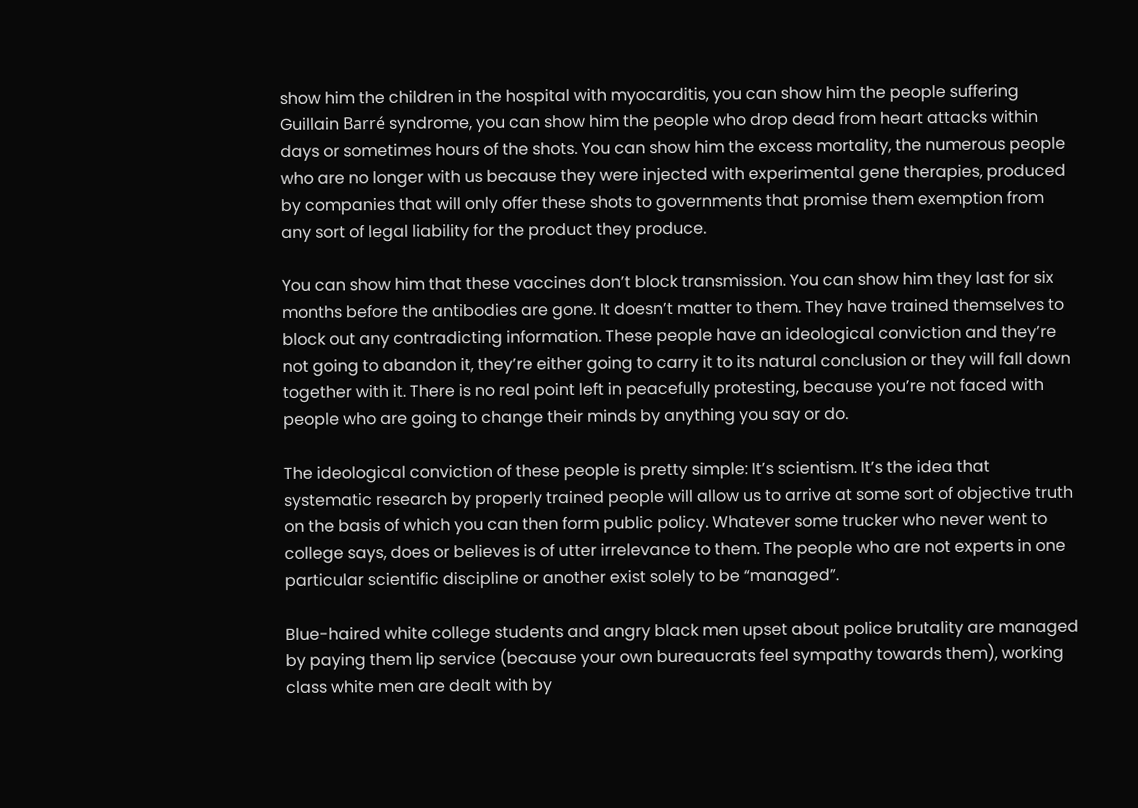show him the children in the hospital with myocarditis, you can show him the people suffering Guillain Barré syndrome, you can show him the people who drop dead from heart attacks within days or sometimes hours of the shots. You can show him the excess mortality, the numerous people who are no longer with us because they were injected with experimental gene therapies, produced by companies that will only offer these shots to governments that promise them exemption from any sort of legal liability for the product they produce.

You can show him that these vaccines don’t block transmission. You can show him they last for six months before the antibodies are gone. It doesn’t matter to them. They have trained themselves to block out any contradicting information. These people have an ideological conviction and they’re not going to abandon it, they’re either going to carry it to its natural conclusion or they will fall down together with it. There is no real point left in peacefully protesting, because you’re not faced with people who are going to change their minds by anything you say or do.

The ideological conviction of these people is pretty simple: It’s scientism. It’s the idea that systematic research by properly trained people will allow us to arrive at some sort of objective truth on the basis of which you can then form public policy. Whatever some trucker who never went to college says, does or believes is of utter irrelevance to them. The people who are not experts in one particular scientific discipline or another exist solely to be “managed”.

Blue-haired white college students and angry black men upset about police brutality are managed by paying them lip service (because your own bureaucrats feel sympathy towards them), working class white men are dealt with by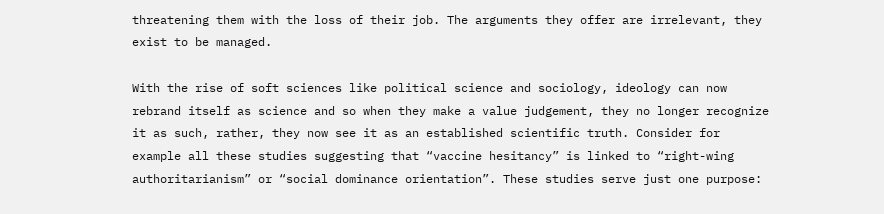threatening them with the loss of their job. The arguments they offer are irrelevant, they exist to be managed.

With the rise of soft sciences like political science and sociology, ideology can now rebrand itself as science and so when they make a value judgement, they no longer recognize it as such, rather, they now see it as an established scientific truth. Consider for example all these studies suggesting that “vaccine hesitancy” is linked to “right-wing authoritarianism” or “social dominance orientation”. These studies serve just one purpose: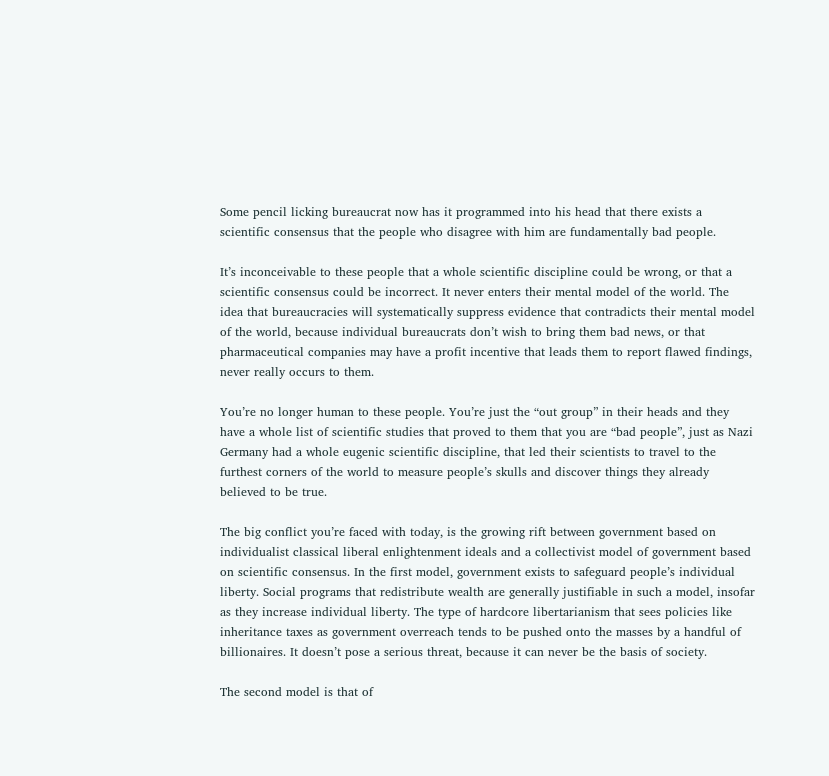Some pencil licking bureaucrat now has it programmed into his head that there exists a scientific consensus that the people who disagree with him are fundamentally bad people.

It’s inconceivable to these people that a whole scientific discipline could be wrong, or that a scientific consensus could be incorrect. It never enters their mental model of the world. The idea that bureaucracies will systematically suppress evidence that contradicts their mental model of the world, because individual bureaucrats don’t wish to bring them bad news, or that pharmaceutical companies may have a profit incentive that leads them to report flawed findings, never really occurs to them.

You’re no longer human to these people. You’re just the “out group” in their heads and they have a whole list of scientific studies that proved to them that you are “bad people”, just as Nazi Germany had a whole eugenic scientific discipline, that led their scientists to travel to the furthest corners of the world to measure people’s skulls and discover things they already believed to be true.

The big conflict you’re faced with today, is the growing rift between government based on individualist classical liberal enlightenment ideals and a collectivist model of government based on scientific consensus. In the first model, government exists to safeguard people’s individual liberty. Social programs that redistribute wealth are generally justifiable in such a model, insofar as they increase individual liberty. The type of hardcore libertarianism that sees policies like inheritance taxes as government overreach tends to be pushed onto the masses by a handful of billionaires. It doesn’t pose a serious threat, because it can never be the basis of society.

The second model is that of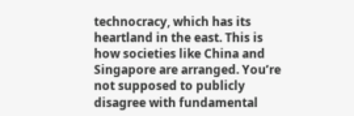technocracy, which has its heartland in the east. This is how societies like China and Singapore are arranged. You’re not supposed to publicly disagree with fundamental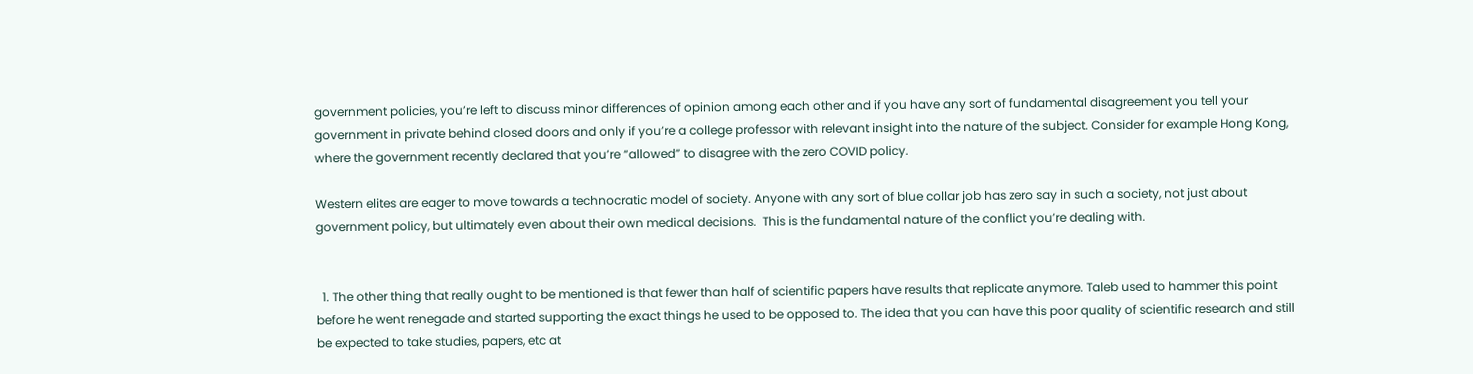government policies, you’re left to discuss minor differences of opinion among each other and if you have any sort of fundamental disagreement you tell your government in private behind closed doors and only if you’re a college professor with relevant insight into the nature of the subject. Consider for example Hong Kong, where the government recently declared that you’re “allowed” to disagree with the zero COVID policy.

Western elites are eager to move towards a technocratic model of society. Anyone with any sort of blue collar job has zero say in such a society, not just about government policy, but ultimately even about their own medical decisions.  This is the fundamental nature of the conflict you’re dealing with.


  1. The other thing that really ought to be mentioned is that fewer than half of scientific papers have results that replicate anymore. Taleb used to hammer this point before he went renegade and started supporting the exact things he used to be opposed to. The idea that you can have this poor quality of scientific research and still be expected to take studies, papers, etc at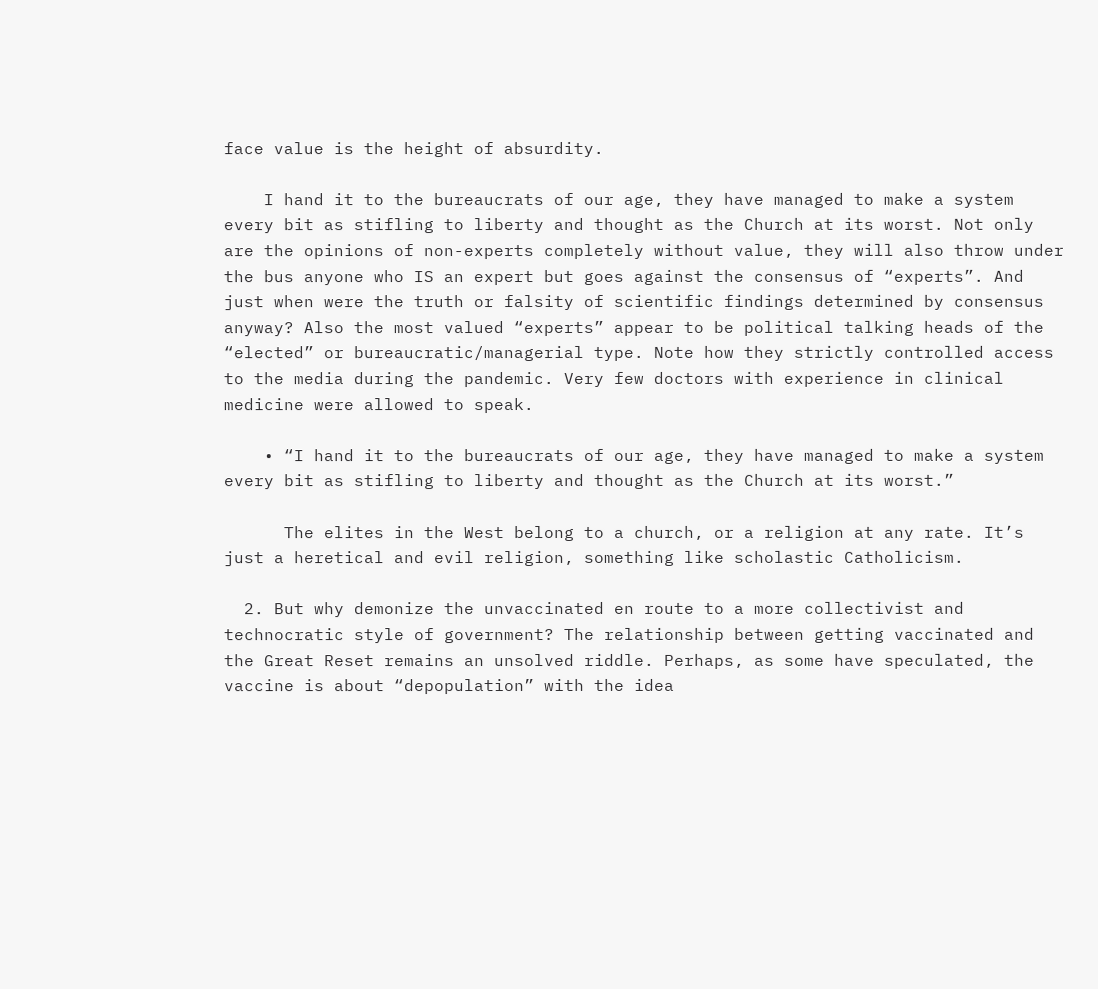face value is the height of absurdity.

    I hand it to the bureaucrats of our age, they have managed to make a system every bit as stifling to liberty and thought as the Church at its worst. Not only are the opinions of non-experts completely without value, they will also throw under the bus anyone who IS an expert but goes against the consensus of “experts”. And just when were the truth or falsity of scientific findings determined by consensus anyway? Also the most valued “experts” appear to be political talking heads of the “elected” or bureaucratic/managerial type. Note how they strictly controlled access to the media during the pandemic. Very few doctors with experience in clinical medicine were allowed to speak.

    • “I hand it to the bureaucrats of our age, they have managed to make a system every bit as stifling to liberty and thought as the Church at its worst.”

      The elites in the West belong to a church, or a religion at any rate. It’s just a heretical and evil religion, something like scholastic Catholicism.

  2. But why demonize the unvaccinated en route to a more collectivist and technocratic style of government? The relationship between getting vaccinated and the Great Reset remains an unsolved riddle. Perhaps, as some have speculated, the vaccine is about “depopulation” with the idea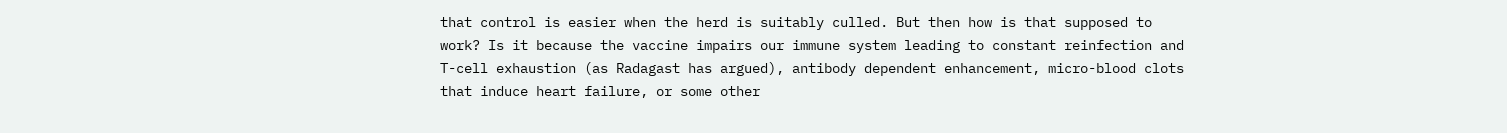that control is easier when the herd is suitably culled. But then how is that supposed to work? Is it because the vaccine impairs our immune system leading to constant reinfection and T-cell exhaustion (as Radagast has argued), antibody dependent enhancement, micro-blood clots that induce heart failure, or some other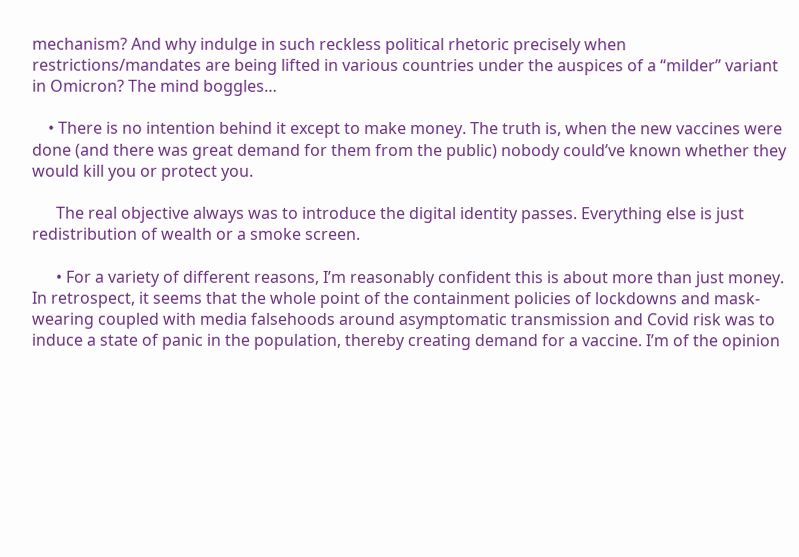mechanism? And why indulge in such reckless political rhetoric precisely when restrictions/mandates are being lifted in various countries under the auspices of a “milder” variant in Omicron? The mind boggles…

    • There is no intention behind it except to make money. The truth is, when the new vaccines were done (and there was great demand for them from the public) nobody could’ve known whether they would kill you or protect you.

      The real objective always was to introduce the digital identity passes. Everything else is just redistribution of wealth or a smoke screen.

      • For a variety of different reasons, I’m reasonably confident this is about more than just money. In retrospect, it seems that the whole point of the containment policies of lockdowns and mask-wearing coupled with media falsehoods around asymptomatic transmission and Covid risk was to induce a state of panic in the population, thereby creating demand for a vaccine. I’m of the opinion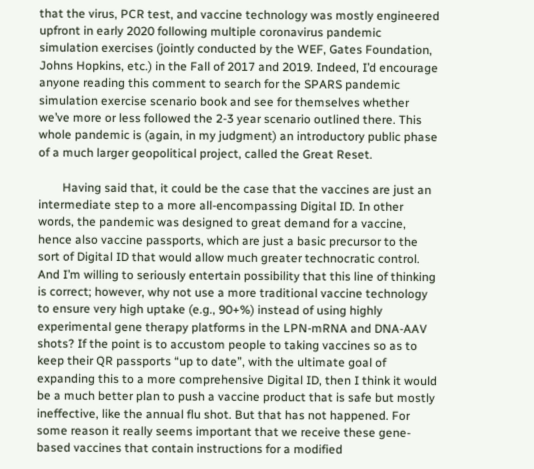that the virus, PCR test, and vaccine technology was mostly engineered upfront in early 2020 following multiple coronavirus pandemic simulation exercises (jointly conducted by the WEF, Gates Foundation, Johns Hopkins, etc.) in the Fall of 2017 and 2019. Indeed, I’d encourage anyone reading this comment to search for the SPARS pandemic simulation exercise scenario book and see for themselves whether we’ve more or less followed the 2-3 year scenario outlined there. This whole pandemic is (again, in my judgment) an introductory public phase of a much larger geopolitical project, called the Great Reset.

        Having said that, it could be the case that the vaccines are just an intermediate step to a more all-encompassing Digital ID. In other words, the pandemic was designed to great demand for a vaccine, hence also vaccine passports, which are just a basic precursor to the sort of Digital ID that would allow much greater technocratic control. And I’m willing to seriously entertain possibility that this line of thinking is correct; however, why not use a more traditional vaccine technology to ensure very high uptake (e.g., 90+%) instead of using highly experimental gene therapy platforms in the LPN-mRNA and DNA-AAV shots? If the point is to accustom people to taking vaccines so as to keep their QR passports “up to date”, with the ultimate goal of expanding this to a more comprehensive Digital ID, then I think it would be a much better plan to push a vaccine product that is safe but mostly ineffective, like the annual flu shot. But that has not happened. For some reason it really seems important that we receive these gene-based vaccines that contain instructions for a modified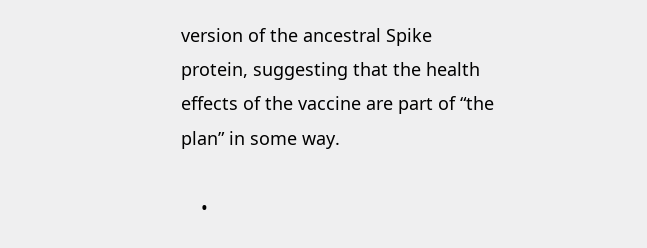version of the ancestral Spike protein, suggesting that the health effects of the vaccine are part of “the plan” in some way.

    •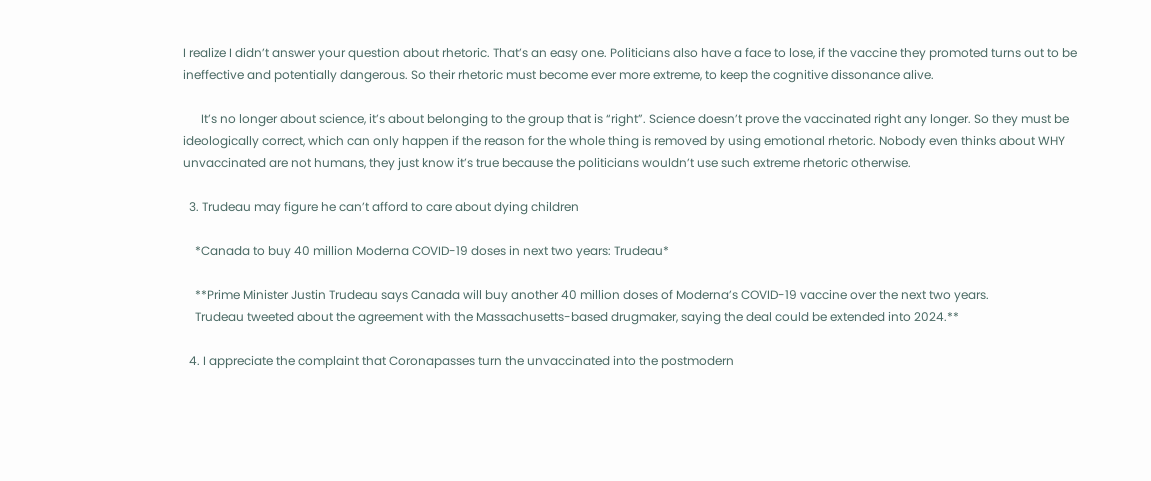I realize I didn’t answer your question about rhetoric. That’s an easy one. Politicians also have a face to lose, if the vaccine they promoted turns out to be ineffective and potentially dangerous. So their rhetoric must become ever more extreme, to keep the cognitive dissonance alive.

      It’s no longer about science, it’s about belonging to the group that is “right”. Science doesn’t prove the vaccinated right any longer. So they must be ideologically correct, which can only happen if the reason for the whole thing is removed by using emotional rhetoric. Nobody even thinks about WHY unvaccinated are not humans, they just know it’s true because the politicians wouldn’t use such extreme rhetoric otherwise.

  3. Trudeau may figure he can’t afford to care about dying children

    *Canada to buy 40 million Moderna COVID-19 doses in next two years: Trudeau*

    **Prime Minister Justin Trudeau says Canada will buy another 40 million doses of Moderna’s COVID-19 vaccine over the next two years.
    Trudeau tweeted about the agreement with the Massachusetts-based drugmaker, saying the deal could be extended into 2024.**

  4. I appreciate the complaint that Coronapasses turn the unvaccinated into the postmodern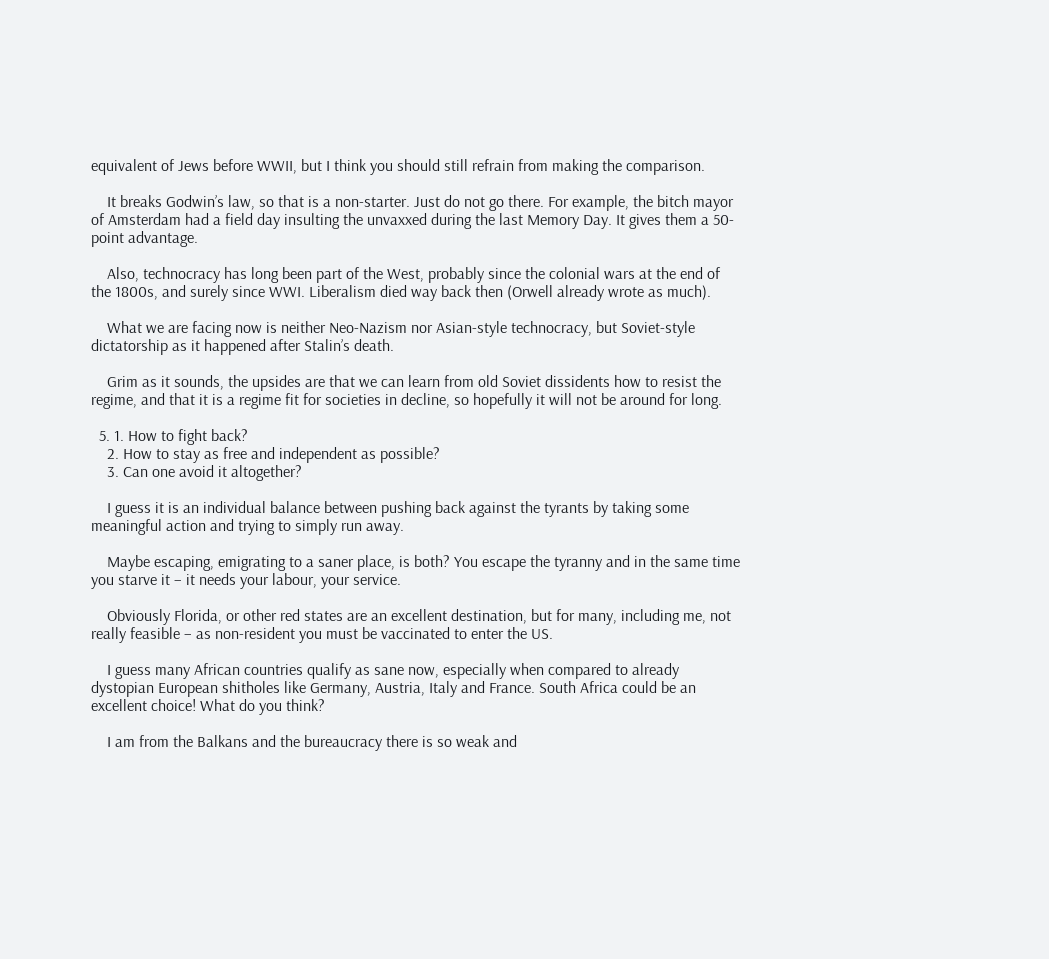equivalent of Jews before WWII, but I think you should still refrain from making the comparison.

    It breaks Godwin’s law, so that is a non-starter. Just do not go there. For example, the bitch mayor of Amsterdam had a field day insulting the unvaxxed during the last Memory Day. It gives them a 50-point advantage.

    Also, technocracy has long been part of the West, probably since the colonial wars at the end of the 1800s, and surely since WWI. Liberalism died way back then (Orwell already wrote as much).

    What we are facing now is neither Neo-Nazism nor Asian-style technocracy, but Soviet-style dictatorship as it happened after Stalin’s death.

    Grim as it sounds, the upsides are that we can learn from old Soviet dissidents how to resist the regime, and that it is a regime fit for societies in decline, so hopefully it will not be around for long.

  5. 1. How to fight back?
    2. How to stay as free and independent as possible?
    3. Can one avoid it altogether?

    I guess it is an individual balance between pushing back against the tyrants by taking some meaningful action and trying to simply run away.

    Maybe escaping, emigrating to a saner place, is both? You escape the tyranny and in the same time you starve it – it needs your labour, your service.

    Obviously Florida, or other red states are an excellent destination, but for many, including me, not really feasible – as non-resident you must be vaccinated to enter the US.

    I guess many African countries qualify as sane now, especially when compared to already dystopian European shitholes like Germany, Austria, Italy and France. South Africa could be an excellent choice! What do you think?

    I am from the Balkans and the bureaucracy there is so weak and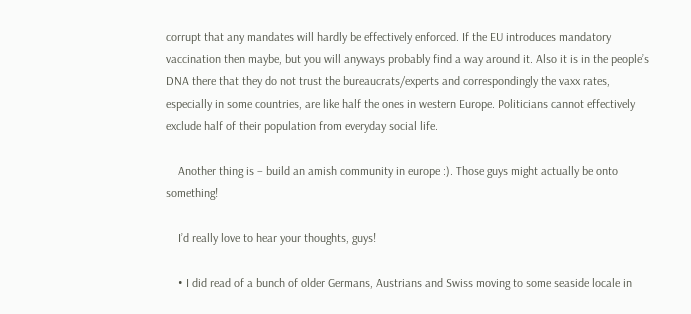corrupt that any mandates will hardly be effectively enforced. If the EU introduces mandatory vaccination then maybe, but you will anyways probably find a way around it. Also it is in the people’s DNA there that they do not trust the bureaucrats/experts and correspondingly the vaxx rates, especially in some countries, are like half the ones in western Europe. Politicians cannot effectively exclude half of their population from everyday social life.

    Another thing is – build an amish community in europe :). Those guys might actually be onto something!

    I’d really love to hear your thoughts, guys!

    • I did read of a bunch of older Germans, Austrians and Swiss moving to some seaside locale in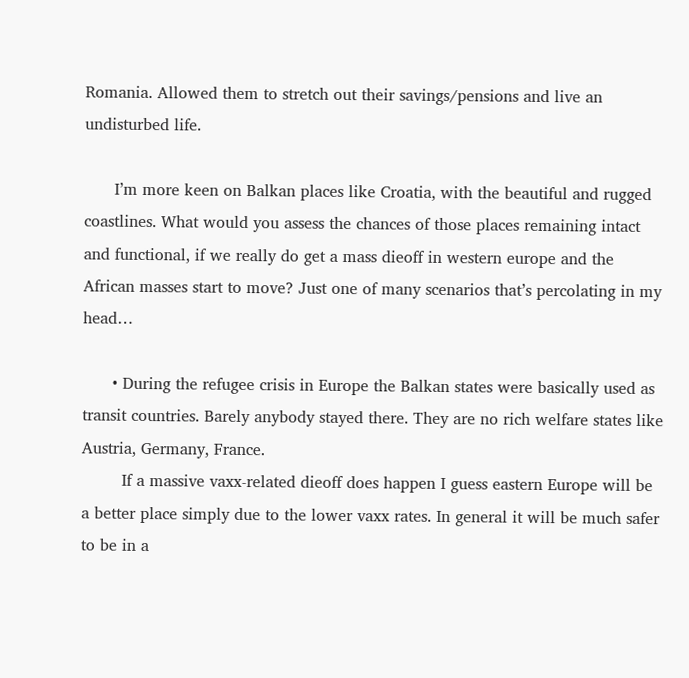Romania. Allowed them to stretch out their savings/pensions and live an undisturbed life.

      I’m more keen on Balkan places like Croatia, with the beautiful and rugged coastlines. What would you assess the chances of those places remaining intact and functional, if we really do get a mass dieoff in western europe and the African masses start to move? Just one of many scenarios that’s percolating in my head…

      • During the refugee crisis in Europe the Balkan states were basically used as transit countries. Barely anybody stayed there. They are no rich welfare states like Austria, Germany, France.
        If a massive vaxx-related dieoff does happen I guess eastern Europe will be a better place simply due to the lower vaxx rates. In general it will be much safer to be in a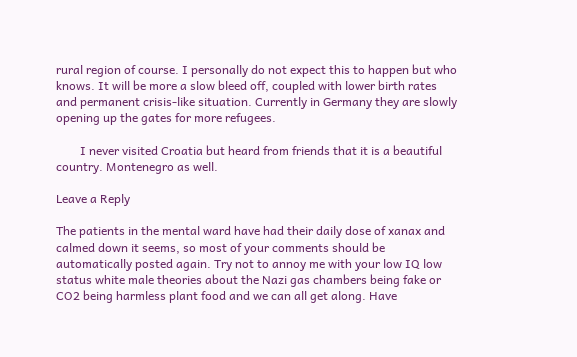rural region of course. I personally do not expect this to happen but who knows. It will be more a slow bleed off, coupled with lower birth rates and permanent crisis-like situation. Currently in Germany they are slowly opening up the gates for more refugees.

        I never visited Croatia but heard from friends that it is a beautiful country. Montenegro as well.

Leave a Reply

The patients in the mental ward have had their daily dose of xanax and calmed down it seems, so most of your comments should be automatically posted again. Try not to annoy me with your low IQ low status white male theories about the Nazi gas chambers being fake or CO2 being harmless plant food and we can all get along. Have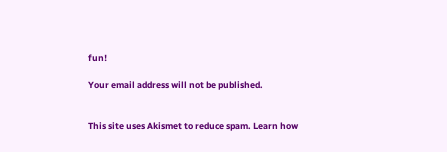fun!

Your email address will not be published.


This site uses Akismet to reduce spam. Learn how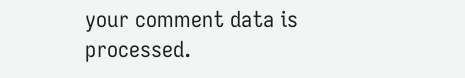your comment data is processed.